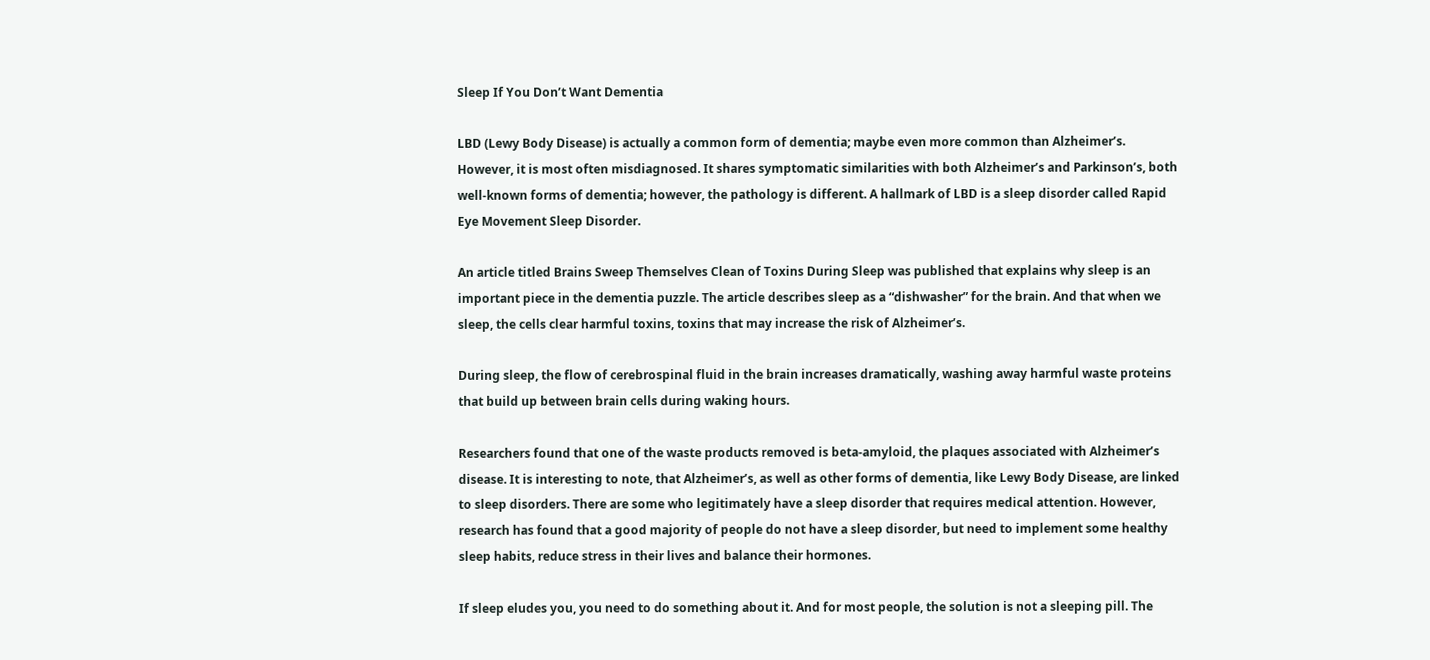Sleep If You Don’t Want Dementia

LBD (Lewy Body Disease) is actually a common form of dementia; maybe even more common than Alzheimer’s. However, it is most often misdiagnosed. It shares symptomatic similarities with both Alzheimer’s and Parkinson’s, both well-known forms of dementia; however, the pathology is different. A hallmark of LBD is a sleep disorder called Rapid Eye Movement Sleep Disorder.

An article titled Brains Sweep Themselves Clean of Toxins During Sleep was published that explains why sleep is an important piece in the dementia puzzle. The article describes sleep as a “dishwasher” for the brain. And that when we sleep, the cells clear harmful toxins, toxins that may increase the risk of Alzheimer’s.

During sleep, the flow of cerebrospinal fluid in the brain increases dramatically, washing away harmful waste proteins that build up between brain cells during waking hours.

Researchers found that one of the waste products removed is beta-amyloid, the plaques associated with Alzheimer’s disease. It is interesting to note, that Alzheimer’s, as well as other forms of dementia, like Lewy Body Disease, are linked to sleep disorders. There are some who legitimately have a sleep disorder that requires medical attention. However, research has found that a good majority of people do not have a sleep disorder, but need to implement some healthy sleep habits, reduce stress in their lives and balance their hormones.

If sleep eludes you, you need to do something about it. And for most people, the solution is not a sleeping pill. The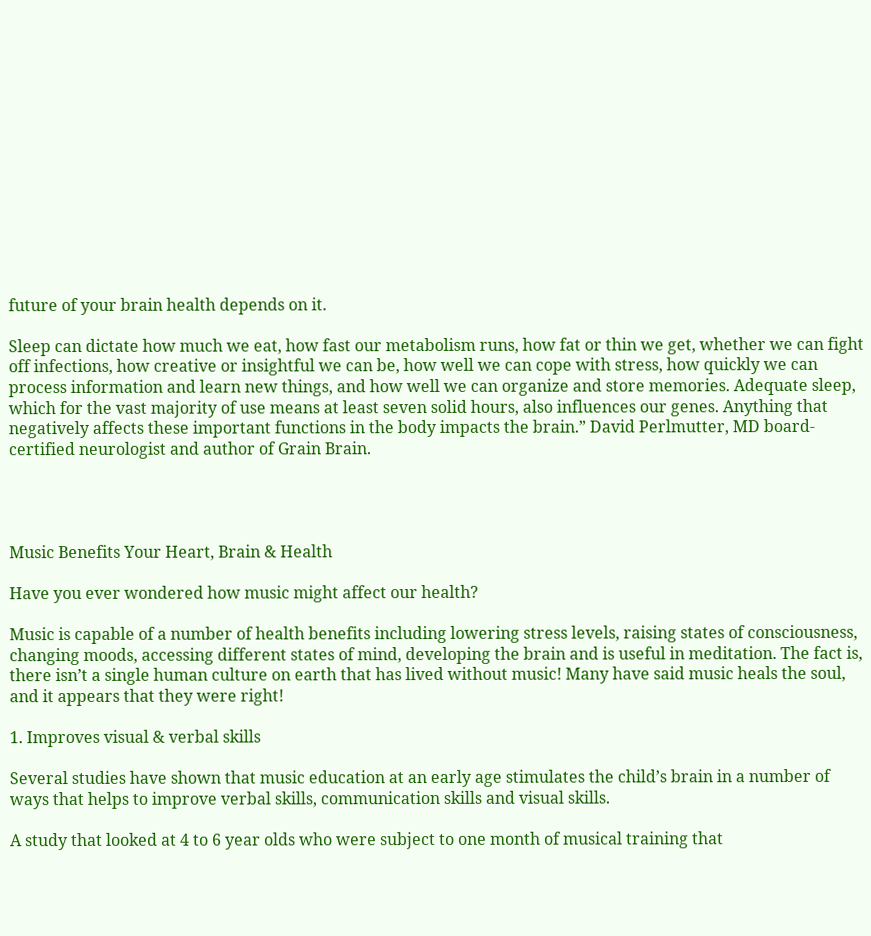future of your brain health depends on it.

Sleep can dictate how much we eat, how fast our metabolism runs, how fat or thin we get, whether we can fight off infections, how creative or insightful we can be, how well we can cope with stress, how quickly we can process information and learn new things, and how well we can organize and store memories. Adequate sleep, which for the vast majority of use means at least seven solid hours, also influences our genes. Anything that negatively affects these important functions in the body impacts the brain.” David Perlmutter, MD board-certified neurologist and author of Grain Brain.




Music Benefits Your Heart, Brain & Health

Have you ever wondered how music might affect our health?

Music is capable of a number of health benefits including lowering stress levels, raising states of consciousness, changing moods, accessing different states of mind, developing the brain and is useful in meditation. The fact is, there isn’t a single human culture on earth that has lived without music! Many have said music heals the soul, and it appears that they were right!

1. Improves visual & verbal skills

Several studies have shown that music education at an early age stimulates the child’s brain in a number of ways that helps to improve verbal skills, communication skills and visual skills.

A study that looked at 4 to 6 year olds who were subject to one month of musical training that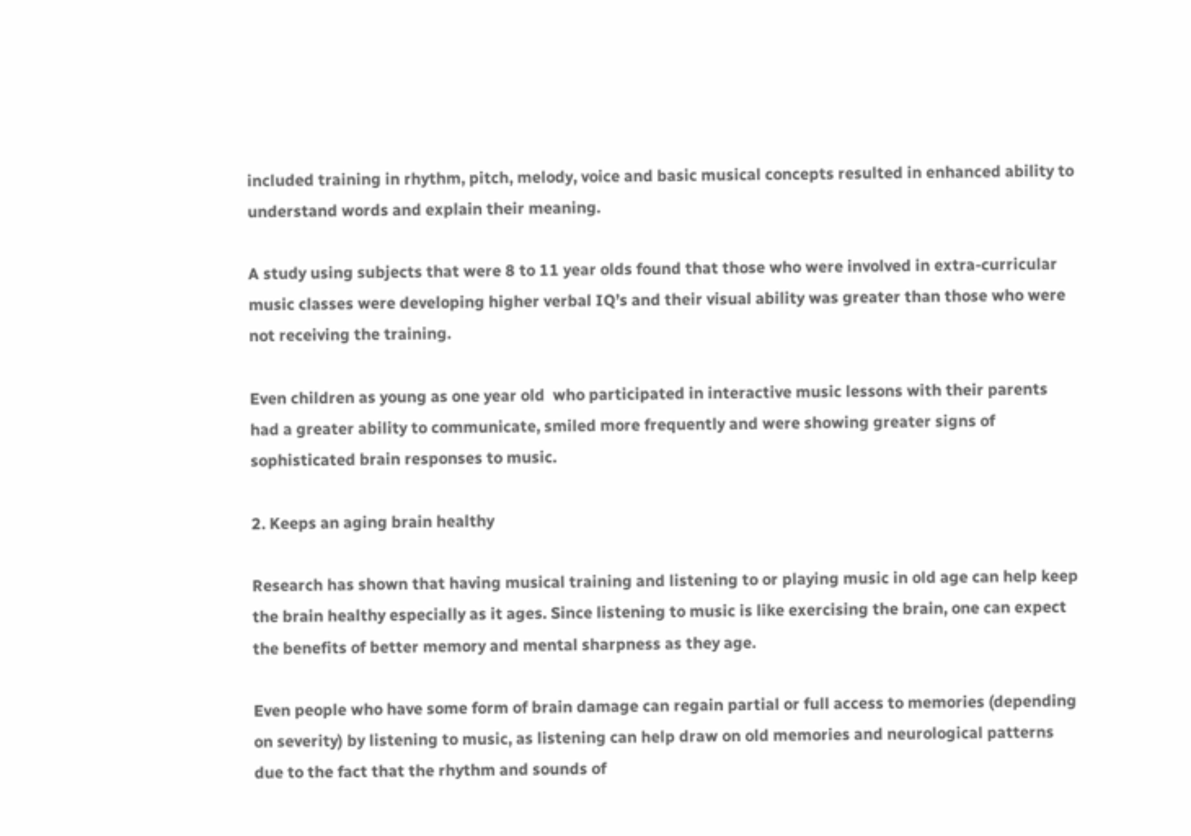included training in rhythm, pitch, melody, voice and basic musical concepts resulted in enhanced ability to understand words and explain their meaning.

A study using subjects that were 8 to 11 year olds found that those who were involved in extra-curricular music classes were developing higher verbal IQ’s and their visual ability was greater than those who were not receiving the training.

Even children as young as one year old  who participated in interactive music lessons with their parents had a greater ability to communicate, smiled more frequently and were showing greater signs of sophisticated brain responses to music.

2. Keeps an aging brain healthy

Research has shown that having musical training and listening to or playing music in old age can help keep the brain healthy especially as it ages. Since listening to music is like exercising the brain, one can expect the benefits of better memory and mental sharpness as they age.

Even people who have some form of brain damage can regain partial or full access to memories (depending on severity) by listening to music, as listening can help draw on old memories and neurological patterns due to the fact that the rhythm and sounds of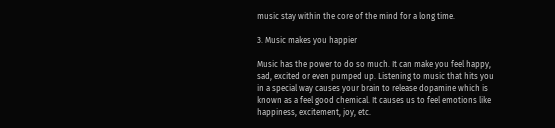music stay within the core of the mind for a long time.

3. Music makes you happier

Music has the power to do so much. It can make you feel happy, sad, excited or even pumped up. Listening to music that hits you in a special way causes your brain to release dopamine which is known as a feel good chemical. It causes us to feel emotions like happiness, excitement, joy, etc.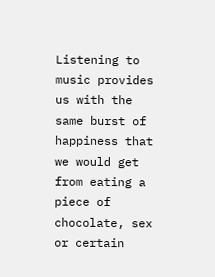Listening to music provides us with the same burst of happiness that we would get from eating a piece of chocolate, sex or certain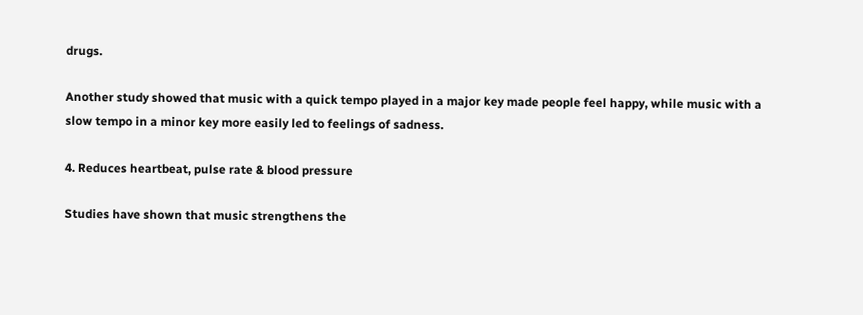drugs.

Another study showed that music with a quick tempo played in a major key made people feel happy, while music with a slow tempo in a minor key more easily led to feelings of sadness.

4. Reduces heartbeat, pulse rate & blood pressure

Studies have shown that music strengthens the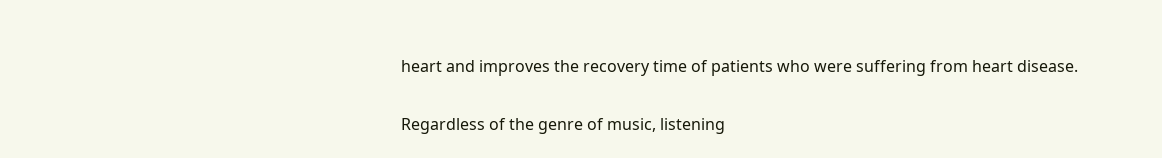heart and improves the recovery time of patients who were suffering from heart disease.

Regardless of the genre of music, listening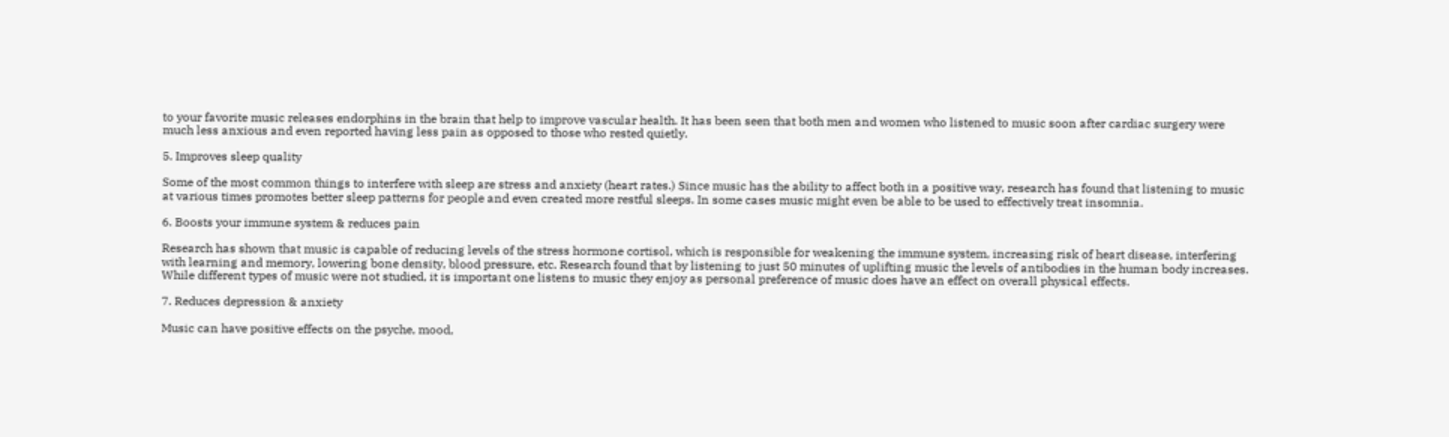to your favorite music releases endorphins in the brain that help to improve vascular health. It has been seen that both men and women who listened to music soon after cardiac surgery were much less anxious and even reported having less pain as opposed to those who rested quietly.

5. Improves sleep quality

Some of the most common things to interfere with sleep are stress and anxiety (heart rates.) Since music has the ability to affect both in a positive way, research has found that listening to music at various times promotes better sleep patterns for people and even created more restful sleeps. In some cases music might even be able to be used to effectively treat insomnia.

6. Boosts your immune system & reduces pain

Research has shown that music is capable of reducing levels of the stress hormone cortisol, which is responsible for weakening the immune system, increasing risk of heart disease, interfering with learning and memory, lowering bone density, blood pressure, etc. Research found that by listening to just 50 minutes of uplifting music the levels of antibodies in the human body increases. While different types of music were not studied, it is important one listens to music they enjoy as personal preference of music does have an effect on overall physical effects.

7. Reduces depression & anxiety

Music can have positive effects on the psyche, mood,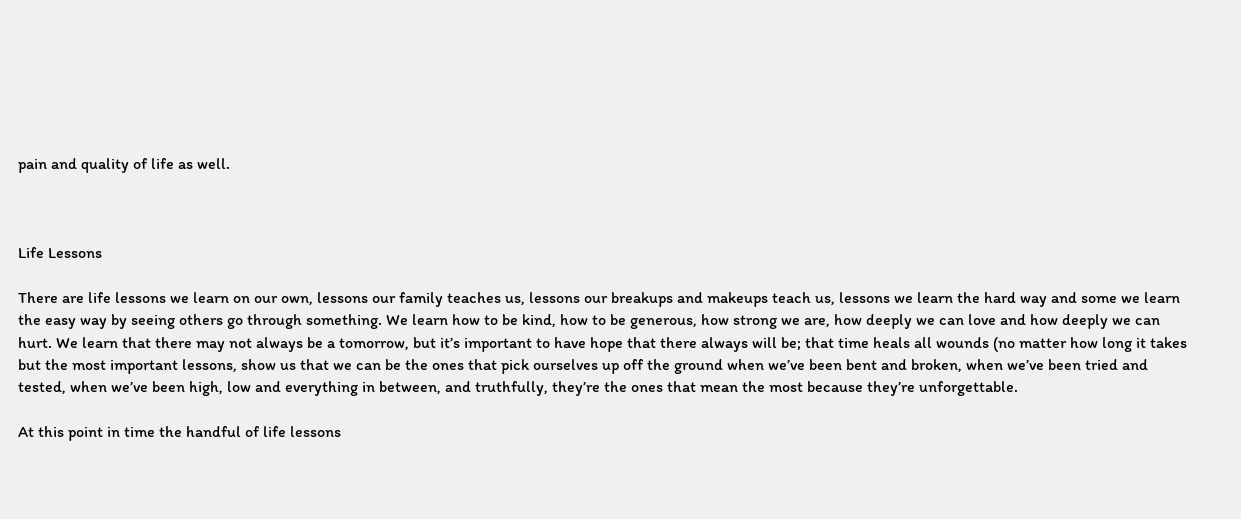pain and quality of life as well.



Life Lessons

There are life lessons we learn on our own, lessons our family teaches us, lessons our breakups and makeups teach us, lessons we learn the hard way and some we learn the easy way by seeing others go through something. We learn how to be kind, how to be generous, how strong we are, how deeply we can love and how deeply we can hurt. We learn that there may not always be a tomorrow, but it’s important to have hope that there always will be; that time heals all wounds (no matter how long it takes but the most important lessons, show us that we can be the ones that pick ourselves up off the ground when we’ve been bent and broken, when we’ve been tried and tested, when we’ve been high, low and everything in between, and truthfully, they’re the ones that mean the most because they’re unforgettable.

At this point in time the handful of life lessons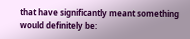that have significantly meant something would definitely be: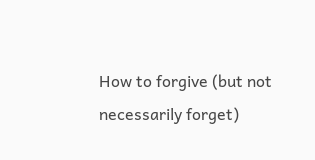How to forgive (but not necessarily forget)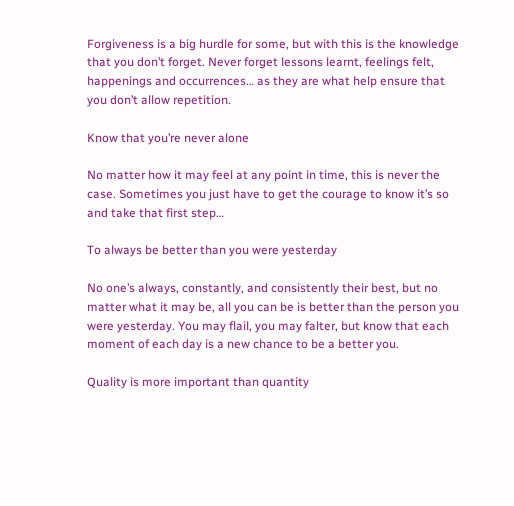Forgiveness is a big hurdle for some, but with this is the knowledge that you don’t forget. Never forget lessons learnt, feelings felt, happenings and occurrences… as they are what help ensure that you don’t allow repetition.

Know that you’re never alone

No matter how it may feel at any point in time, this is never the case. Sometimes you just have to get the courage to know it’s so and take that first step…

To always be better than you were yesterday

No one’s always, constantly, and consistently their best, but no matter what it may be, all you can be is better than the person you were yesterday. You may flail, you may falter, but know that each moment of each day is a new chance to be a better you.

Quality is more important than quantity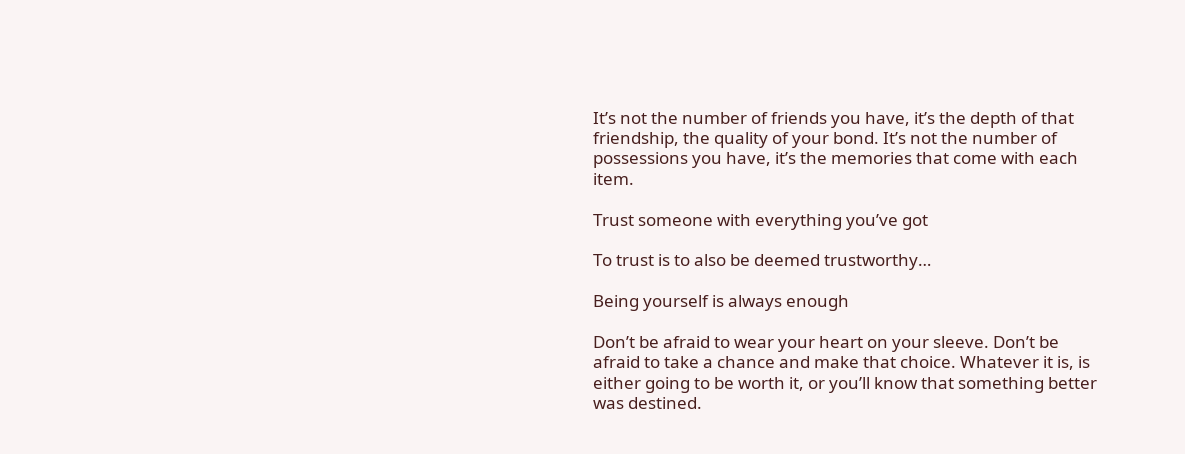It’s not the number of friends you have, it’s the depth of that friendship, the quality of your bond. It’s not the number of possessions you have, it’s the memories that come with each item.

Trust someone with everything you’ve got

To trust is to also be deemed trustworthy…

Being yourself is always enough

Don’t be afraid to wear your heart on your sleeve. Don’t be afraid to take a chance and make that choice. Whatever it is, is either going to be worth it, or you’ll know that something better was destined.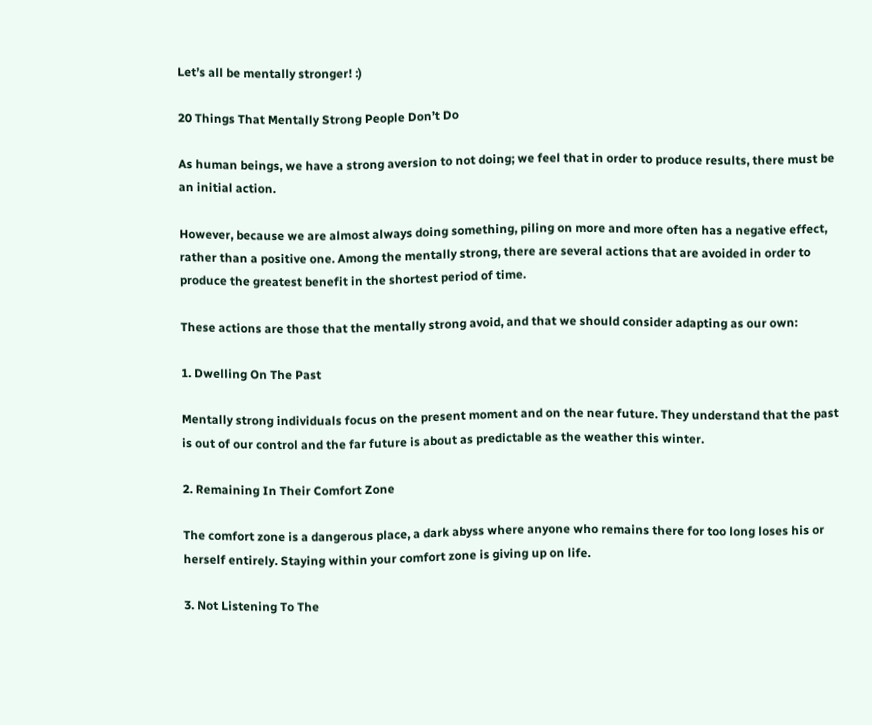Let’s all be mentally stronger! :)

20 Things That Mentally Strong People Don’t Do

As human beings, we have a strong aversion to not doing; we feel that in order to produce results, there must be an initial action.

However, because we are almost always doing something, piling on more and more often has a negative effect, rather than a positive one. Among the mentally strong, there are several actions that are avoided in order to produce the greatest benefit in the shortest period of time.

These actions are those that the mentally strong avoid, and that we should consider adapting as our own:

1. Dwelling On The Past

Mentally strong individuals focus on the present moment and on the near future. They understand that the past is out of our control and the far future is about as predictable as the weather this winter.

2. Remaining In Their Comfort Zone

The comfort zone is a dangerous place, a dark abyss where anyone who remains there for too long loses his or herself entirely. Staying within your comfort zone is giving up on life.

3. Not Listening To The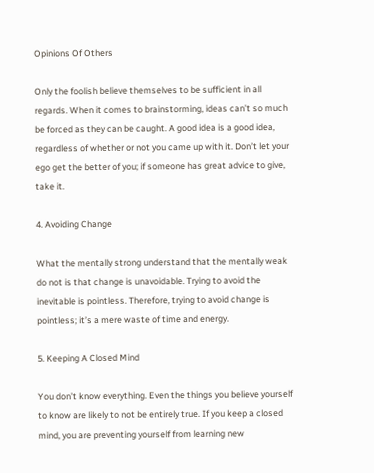Opinions Of Others

Only the foolish believe themselves to be sufficient in all regards. When it comes to brainstorming, ideas can’t so much be forced as they can be caught. A good idea is a good idea, regardless of whether or not you came up with it. Don’t let your ego get the better of you; if someone has great advice to give, take it.

4. Avoiding Change

What the mentally strong understand that the mentally weak do not is that change is unavoidable. Trying to avoid the inevitable is pointless. Therefore, trying to avoid change is pointless; it’s a mere waste of time and energy.

5. Keeping A Closed Mind

You don’t know everything. Even the things you believe yourself to know are likely to not be entirely true. If you keep a closed mind, you are preventing yourself from learning new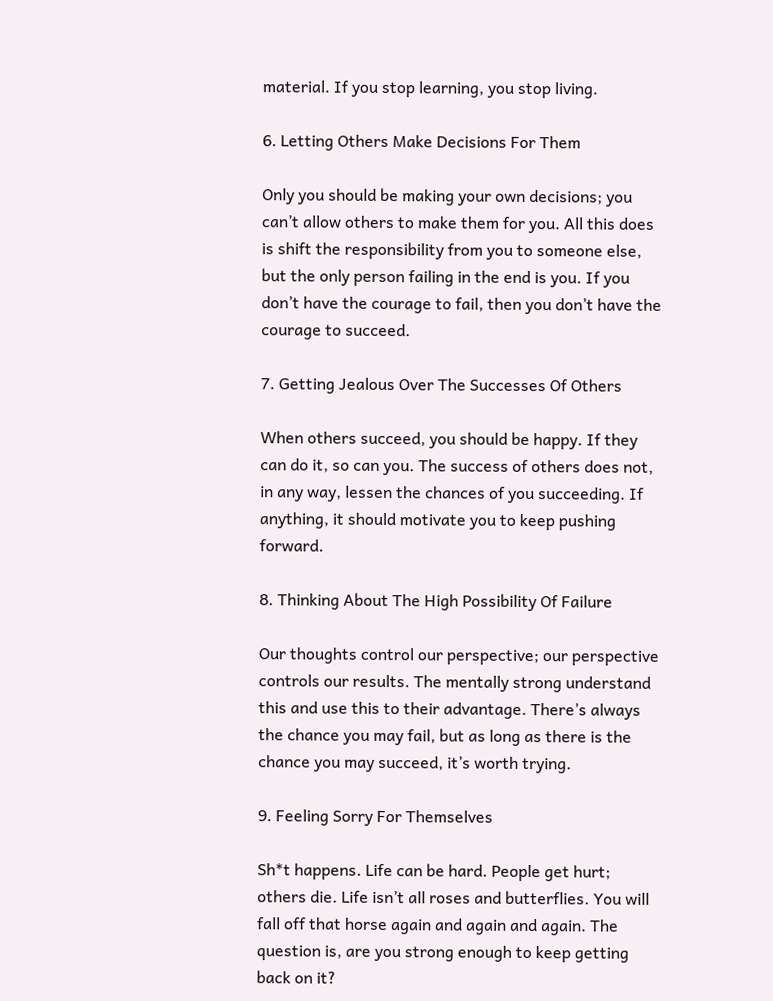material. If you stop learning, you stop living.

6. Letting Others Make Decisions For Them

Only you should be making your own decisions; you can’t allow others to make them for you. All this does is shift the responsibility from you to someone else, but the only person failing in the end is you. If you don’t have the courage to fail, then you don’t have the courage to succeed.

7. Getting Jealous Over The Successes Of Others

When others succeed, you should be happy. If they can do it, so can you. The success of others does not, in any way, lessen the chances of you succeeding. If anything, it should motivate you to keep pushing forward.

8. Thinking About The High Possibility Of Failure

Our thoughts control our perspective; our perspective controls our results. The mentally strong understand this and use this to their advantage. There’s always the chance you may fail, but as long as there is the chance you may succeed, it’s worth trying.

9. Feeling Sorry For Themselves

Sh*t happens. Life can be hard. People get hurt; others die. Life isn’t all roses and butterflies. You will fall off that horse again and again and again. The question is, are you strong enough to keep getting back on it?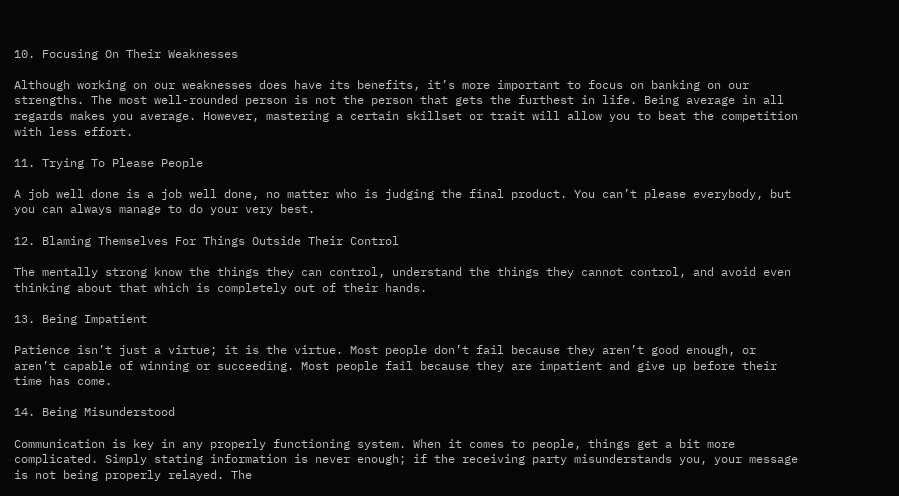10. Focusing On Their Weaknesses

Although working on our weaknesses does have its benefits, it’s more important to focus on banking on our strengths. The most well-rounded person is not the person that gets the furthest in life. Being average in all regards makes you average. However, mastering a certain skillset or trait will allow you to beat the competition with less effort.

11. Trying To Please People

A job well done is a job well done, no matter who is judging the final product. You can’t please everybody, but you can always manage to do your very best.

12. Blaming Themselves For Things Outside Their Control

The mentally strong know the things they can control, understand the things they cannot control, and avoid even thinking about that which is completely out of their hands.

13. Being Impatient

Patience isn’t just a virtue; it is the virtue. Most people don’t fail because they aren’t good enough, or aren’t capable of winning or succeeding. Most people fail because they are impatient and give up before their time has come.

14. Being Misunderstood

Communication is key in any properly functioning system. When it comes to people, things get a bit more complicated. Simply stating information is never enough; if the receiving party misunderstands you, your message is not being properly relayed. The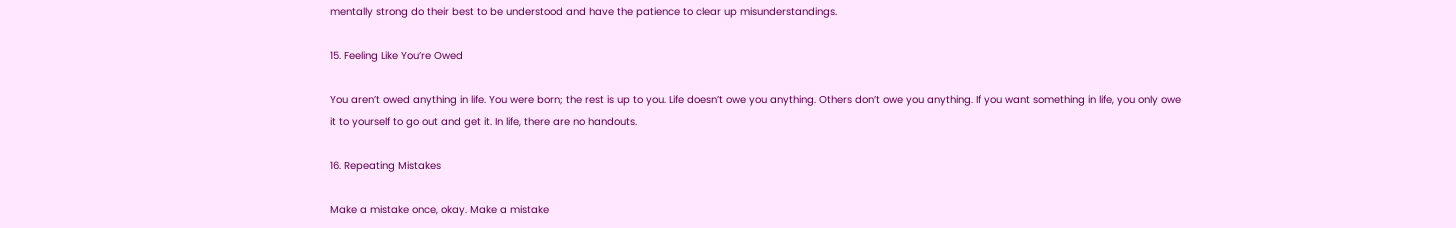mentally strong do their best to be understood and have the patience to clear up misunderstandings.

15. Feeling Like You’re Owed

You aren’t owed anything in life. You were born; the rest is up to you. Life doesn’t owe you anything. Others don’t owe you anything. If you want something in life, you only owe it to yourself to go out and get it. In life, there are no handouts.

16. Repeating Mistakes

Make a mistake once, okay. Make a mistake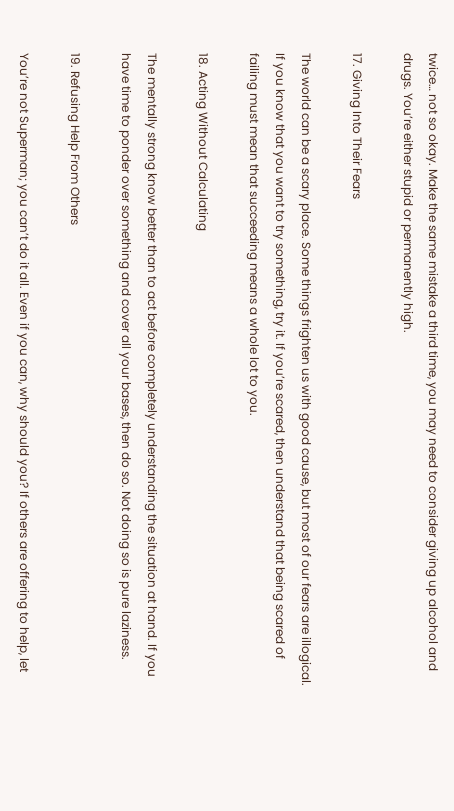twice… not so okay. Make the same mistake a third time, you may need to consider giving up alcohol and drugs. You’re either stupid or permanently high.

17. Giving Into Their Fears

The world can be a scary place. Some things frighten us with good cause, but most of our fears are illogical. If you know that you want to try something, try it. If you’re scared, then understand that being scared of failing must mean that succeeding means a whole lot to you.

18. Acting Without Calculating

The mentally strong know better than to act before completely understanding the situation at hand. If you have time to ponder over something and cover all your bases, then do so. Not doing so is pure laziness.

19. Refusing Help From Others

You’re not Superman; you can’t do it all. Even if you can, why should you? If others are offering to help, let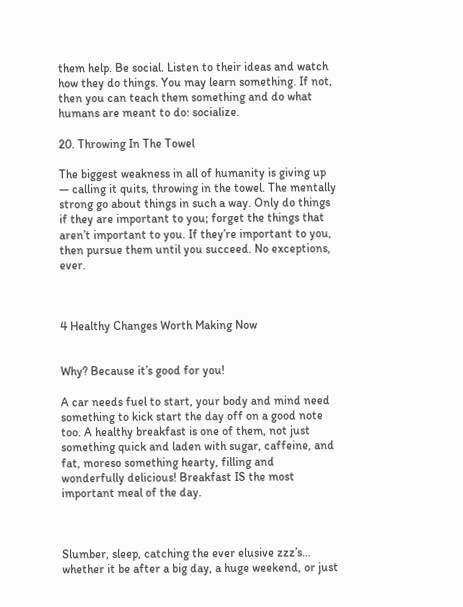them help. Be social. Listen to their ideas and watch how they do things. You may learn something. If not, then you can teach them something and do what humans are meant to do: socialize.

20. Throwing In The Towel

The biggest weakness in all of humanity is giving up — calling it quits, throwing in the towel. The mentally strong go about things in such a way. Only do things if they are important to you; forget the things that aren’t important to you. If they’re important to you, then pursue them until you succeed. No exceptions, ever.



4 Healthy Changes Worth Making Now


Why? Because it’s good for you!

A car needs fuel to start, your body and mind need something to kick start the day off on a good note too. A healthy breakfast is one of them, not just something quick and laden with sugar, caffeine, and fat, moreso something hearty, filling and wonderfully delicious! Breakfast IS the most important meal of the day.



Slumber, sleep, catching the ever elusive zzz’s… whether it be after a big day, a huge weekend, or just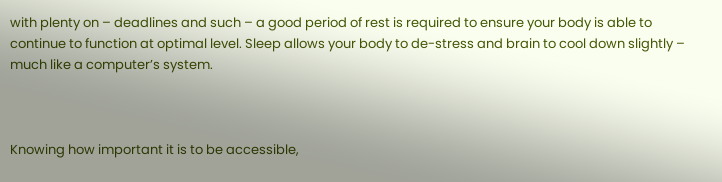with plenty on – deadlines and such – a good period of rest is required to ensure your body is able to continue to function at optimal level. Sleep allows your body to de-stress and brain to cool down slightly – much like a computer’s system.



Knowing how important it is to be accessible,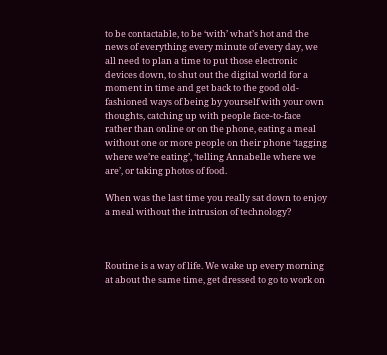to be contactable, to be ‘with’ what’s hot and the news of everything every minute of every day, we all need to plan a time to put those electronic devices down, to shut out the digital world for a moment in time and get back to the good old-fashioned ways of being by yourself with your own thoughts, catching up with people face-to-face rather than online or on the phone, eating a meal without one or more people on their phone ‘tagging where we’re eating’, ‘telling Annabelle where we are’, or taking photos of food.

When was the last time you really sat down to enjoy a meal without the intrusion of technology?



Routine is a way of life. We wake up every morning at about the same time, get dressed to go to work on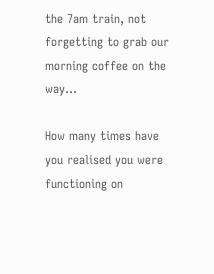the 7am train, not forgetting to grab our morning coffee on the way…

How many times have you realised you were functioning on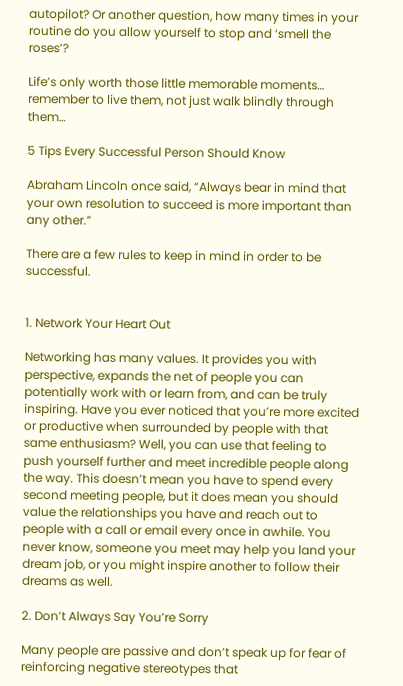autopilot? Or another question, how many times in your routine do you allow yourself to stop and ‘smell the roses’?

Life’s only worth those little memorable moments… remember to live them, not just walk blindly through them…

5 Tips Every Successful Person Should Know

Abraham Lincoln once said, “Always bear in mind that your own resolution to succeed is more important than any other.”

There are a few rules to keep in mind in order to be successful.


1. Network Your Heart Out

Networking has many values. It provides you with perspective, expands the net of people you can potentially work with or learn from, and can be truly inspiring. Have you ever noticed that you’re more excited or productive when surrounded by people with that same enthusiasm? Well, you can use that feeling to push yourself further and meet incredible people along the way. This doesn’t mean you have to spend every second meeting people, but it does mean you should value the relationships you have and reach out to people with a call or email every once in awhile. You never know, someone you meet may help you land your dream job, or you might inspire another to follow their dreams as well.

2. Don’t Always Say You’re Sorry

Many people are passive and don’t speak up for fear of reinforcing negative stereotypes that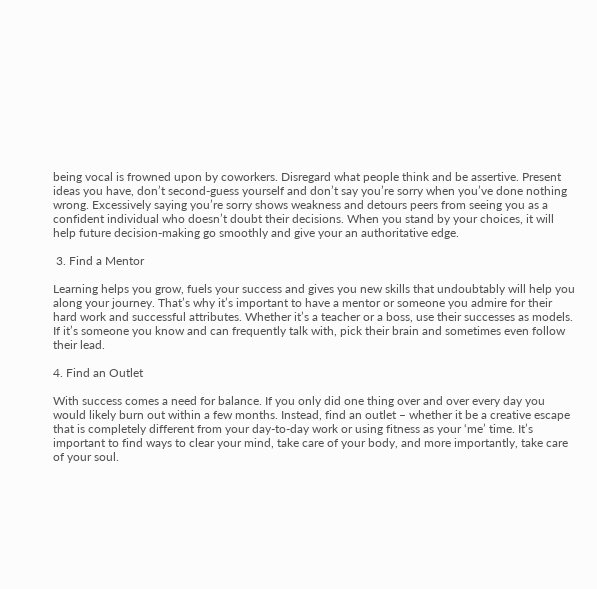being vocal is frowned upon by coworkers. Disregard what people think and be assertive. Present ideas you have, don’t second-guess yourself and don’t say you’re sorry when you’ve done nothing wrong. Excessively saying you’re sorry shows weakness and detours peers from seeing you as a confident individual who doesn’t doubt their decisions. When you stand by your choices, it will help future decision-making go smoothly and give your an authoritative edge.

 3. Find a Mentor

Learning helps you grow, fuels your success and gives you new skills that undoubtably will help you along your journey. That’s why it’s important to have a mentor or someone you admire for their hard work and successful attributes. Whether it’s a teacher or a boss, use their successes as models. If it’s someone you know and can frequently talk with, pick their brain and sometimes even follow their lead.

4. Find an Outlet

With success comes a need for balance. If you only did one thing over and over every day you would likely burn out within a few months. Instead, find an outlet – whether it be a creative escape that is completely different from your day-to-day work or using fitness as your ‘me’ time. It’s important to find ways to clear your mind, take care of your body, and more importantly, take care of your soul.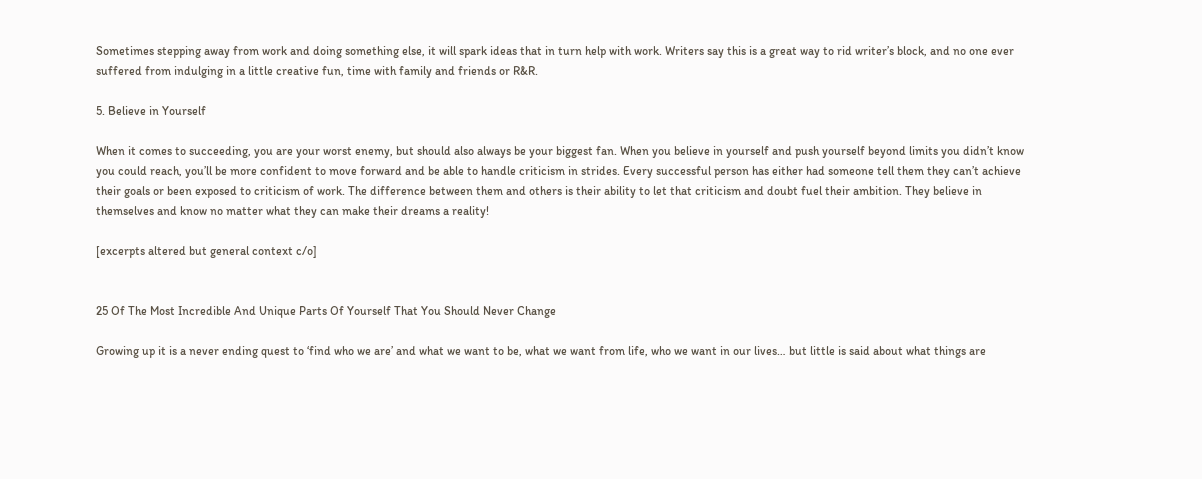Sometimes stepping away from work and doing something else, it will spark ideas that in turn help with work. Writers say this is a great way to rid writer’s block, and no one ever suffered from indulging in a little creative fun, time with family and friends or R&R.

5. Believe in Yourself

When it comes to succeeding, you are your worst enemy, but should also always be your biggest fan. When you believe in yourself and push yourself beyond limits you didn’t know you could reach, you’ll be more confident to move forward and be able to handle criticism in strides. Every successful person has either had someone tell them they can’t achieve their goals or been exposed to criticism of work. The difference between them and others is their ability to let that criticism and doubt fuel their ambition. They believe in themselves and know no matter what they can make their dreams a reality!

[excerpts altered but general context c/o]


25 Of The Most Incredible And Unique Parts Of Yourself That You Should Never Change

Growing up it is a never ending quest to ‘find who we are’ and what we want to be, what we want from life, who we want in our lives… but little is said about what things are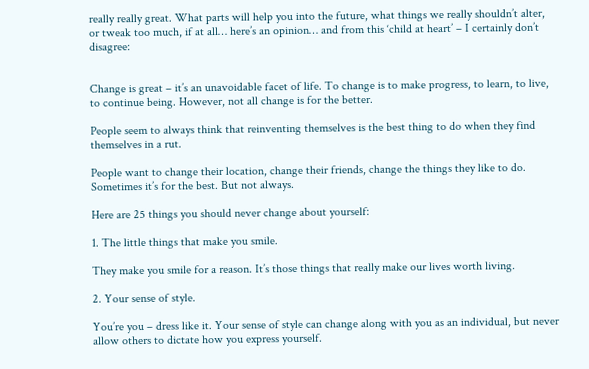really really great. What parts will help you into the future, what things we really shouldn’t alter, or tweak too much, if at all… here’s an opinion… and from this ‘child at heart’ – I certainly don’t disagree:


Change is great – it’s an unavoidable facet of life. To change is to make progress, to learn, to live, to continue being. However, not all change is for the better.

People seem to always think that reinventing themselves is the best thing to do when they find themselves in a rut.

People want to change their location, change their friends, change the things they like to do. Sometimes it’s for the best. But not always.

Here are 25 things you should never change about yourself:

1. The little things that make you smile.

They make you smile for a reason. It’s those things that really make our lives worth living.

2. Your sense of style.

You’re you – dress like it. Your sense of style can change along with you as an individual, but never allow others to dictate how you express yourself.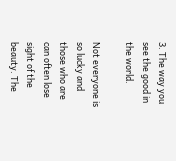3. The way you see the good in the world.

Not everyone is so lucky and those who are can often lose sight of the beauty. The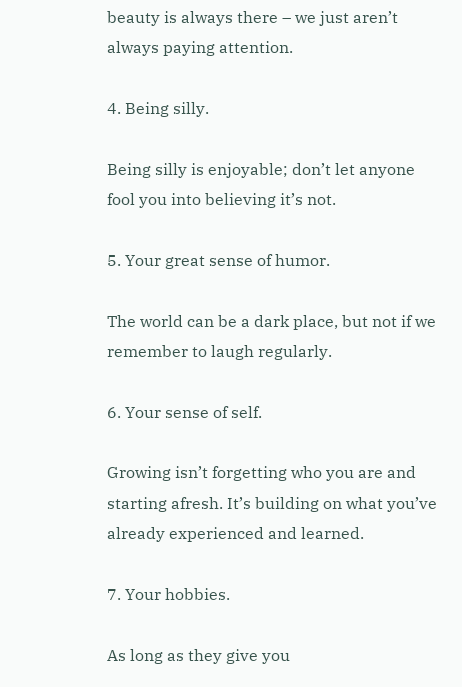beauty is always there – we just aren’t always paying attention.

4. Being silly.

Being silly is enjoyable; don’t let anyone fool you into believing it’s not.

5. Your great sense of humor.

The world can be a dark place, but not if we remember to laugh regularly.

6. Your sense of self.

Growing isn’t forgetting who you are and starting afresh. It’s building on what you’ve already experienced and learned.

7. Your hobbies.

As long as they give you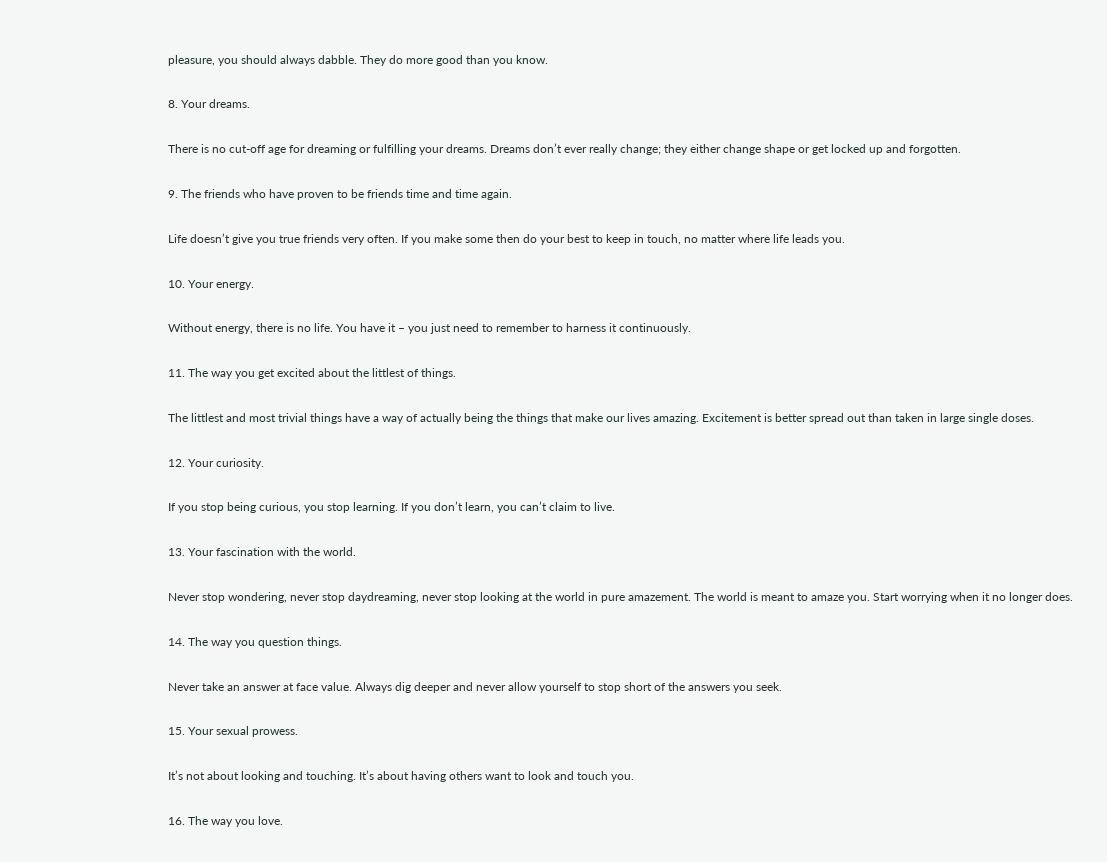pleasure, you should always dabble. They do more good than you know.

8. Your dreams.

There is no cut-off age for dreaming or fulfilling your dreams. Dreams don’t ever really change; they either change shape or get locked up and forgotten.

9. The friends who have proven to be friends time and time again.

Life doesn’t give you true friends very often. If you make some then do your best to keep in touch, no matter where life leads you.

10. Your energy.

Without energy, there is no life. You have it – you just need to remember to harness it continuously.

11. The way you get excited about the littlest of things.

The littlest and most trivial things have a way of actually being the things that make our lives amazing. Excitement is better spread out than taken in large single doses.

12. Your curiosity.

If you stop being curious, you stop learning. If you don’t learn, you can’t claim to live.

13. Your fascination with the world.

Never stop wondering, never stop daydreaming, never stop looking at the world in pure amazement. The world is meant to amaze you. Start worrying when it no longer does.

14. The way you question things.

Never take an answer at face value. Always dig deeper and never allow yourself to stop short of the answers you seek.

15. Your sexual prowess.

It’s not about looking and touching. It’s about having others want to look and touch you.

16. The way you love.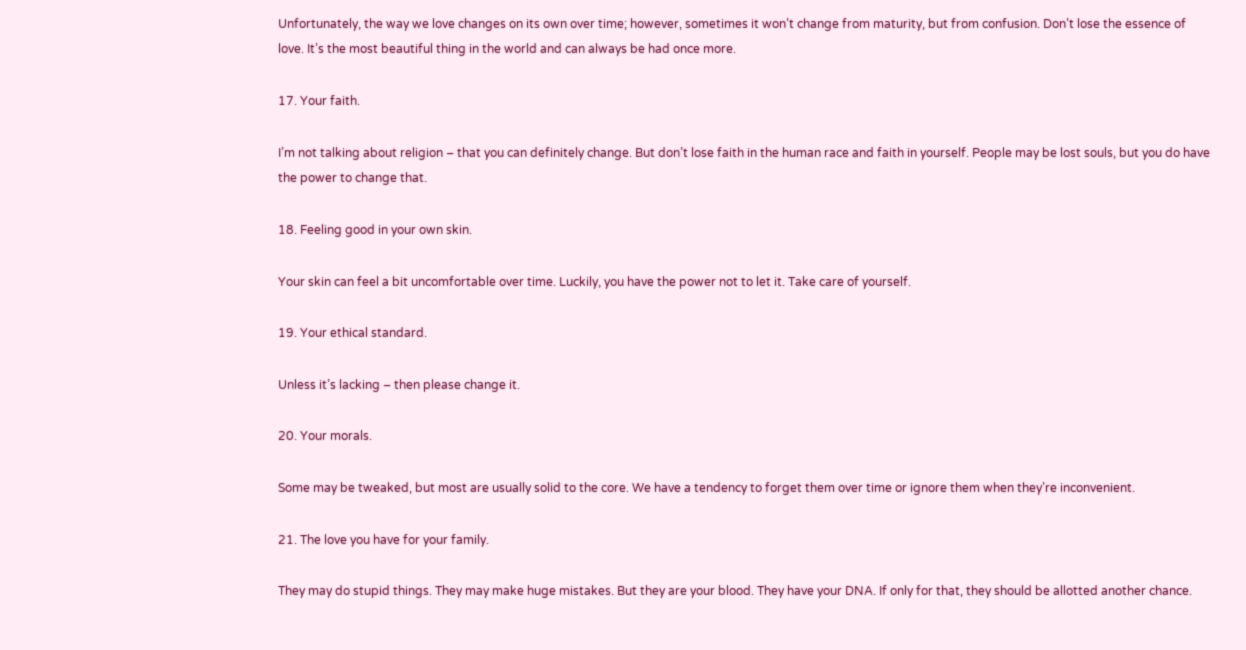Unfortunately, the way we love changes on its own over time; however, sometimes it won’t change from maturity, but from confusion. Don’t lose the essence of love. It’s the most beautiful thing in the world and can always be had once more.

17. Your faith.

I’m not talking about religion – that you can definitely change. But don’t lose faith in the human race and faith in yourself. People may be lost souls, but you do have the power to change that.

18. Feeling good in your own skin.

Your skin can feel a bit uncomfortable over time. Luckily, you have the power not to let it. Take care of yourself.

19. Your ethical standard.

Unless it’s lacking – then please change it.

20. Your morals.

Some may be tweaked, but most are usually solid to the core. We have a tendency to forget them over time or ignore them when they’re inconvenient.

21. The love you have for your family.

They may do stupid things. They may make huge mistakes. But they are your blood. They have your DNA. If only for that, they should be allotted another chance.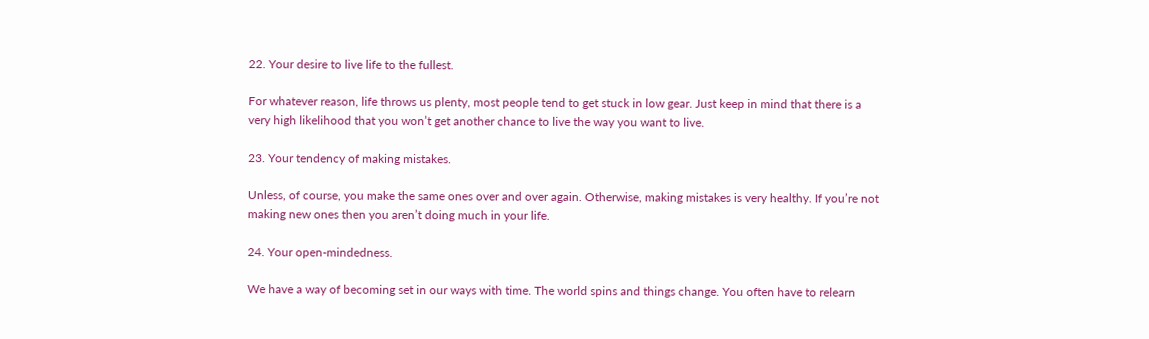22. Your desire to live life to the fullest.

For whatever reason, life throws us plenty, most people tend to get stuck in low gear. Just keep in mind that there is a very high likelihood that you won’t get another chance to live the way you want to live.

23. Your tendency of making mistakes.

Unless, of course, you make the same ones over and over again. Otherwise, making mistakes is very healthy. If you’re not making new ones then you aren’t doing much in your life.

24. Your open-mindedness.

We have a way of becoming set in our ways with time. The world spins and things change. You often have to relearn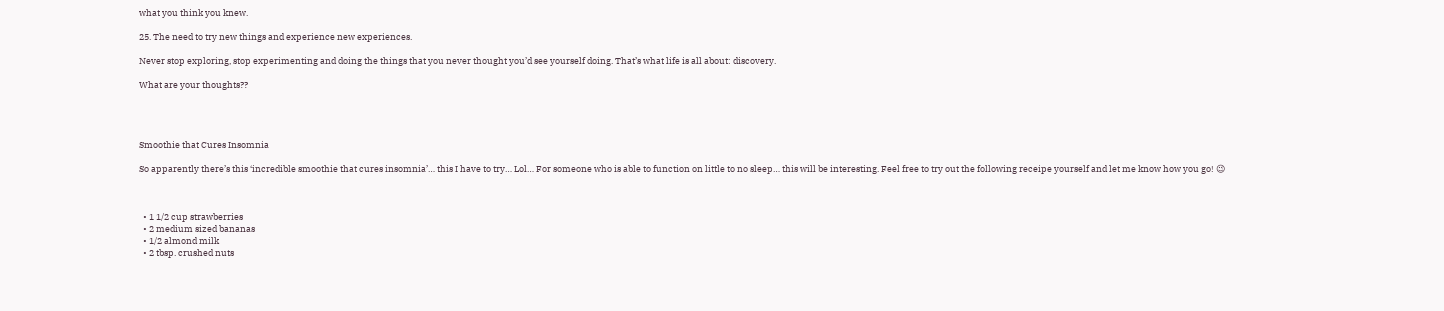what you think you knew.

25. The need to try new things and experience new experiences.

Never stop exploring, stop experimenting and doing the things that you never thought you’d see yourself doing. That’s what life is all about: discovery.

What are your thoughts??




Smoothie that Cures Insomnia

So apparently there’s this ‘incredible smoothie that cures insomnia’… this I have to try… Lol… For someone who is able to function on little to no sleep… this will be interesting. Feel free to try out the following receipe yourself and let me know how you go! 😉



  • 1 1/2 cup strawberries
  • 2 medium sized bananas
  • 1/2 almond milk
  • 2 tbsp. crushed nuts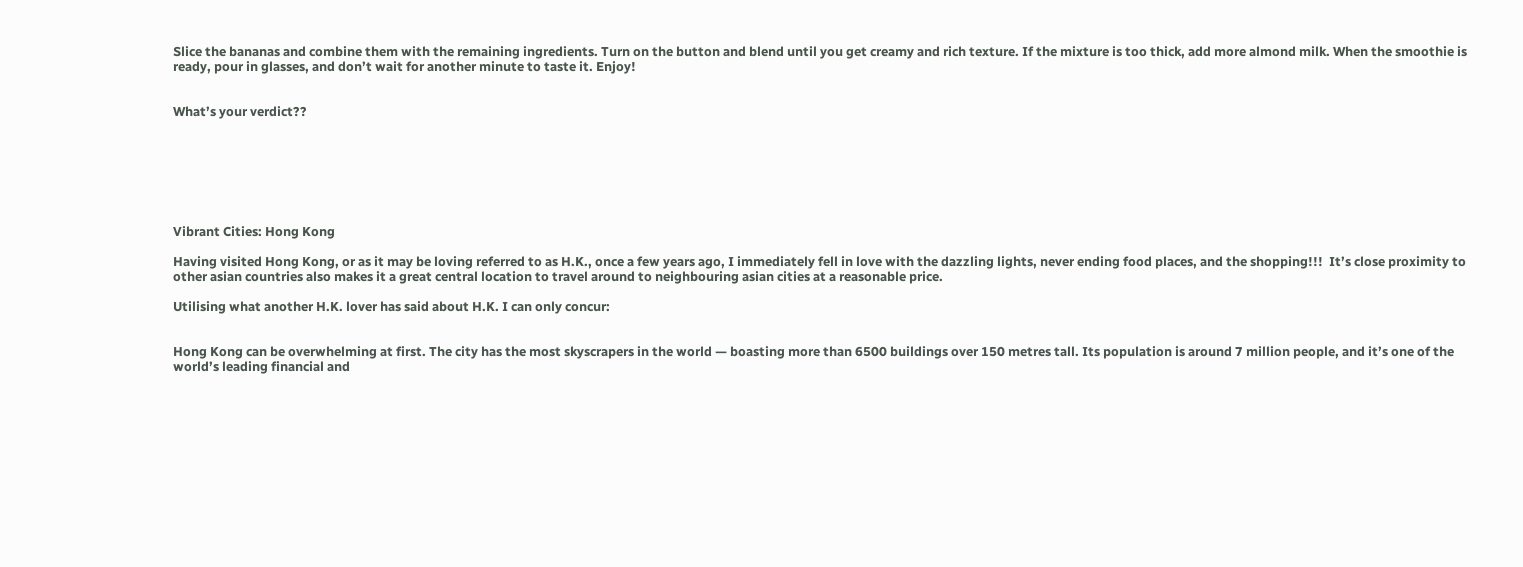Slice the bananas and combine them with the remaining ingredients. Turn on the button and blend until you get creamy and rich texture. If the mixture is too thick, add more almond milk. When the smoothie is ready, pour in glasses, and don’t wait for another minute to taste it. Enjoy!


What’s your verdict??







Vibrant Cities: Hong Kong

Having visited Hong Kong, or as it may be loving referred to as H.K., once a few years ago, I immediately fell in love with the dazzling lights, never ending food places, and the shopping!!!  It’s close proximity to other asian countries also makes it a great central location to travel around to neighbouring asian cities at a reasonable price.

Utilising what another H.K. lover has said about H.K. I can only concur:


Hong Kong can be overwhelming at first. The city has the most skyscrapers in the world — boasting more than 6500 buildings over 150 metres tall. Its population is around 7 million people, and it’s one of the world’s leading financial and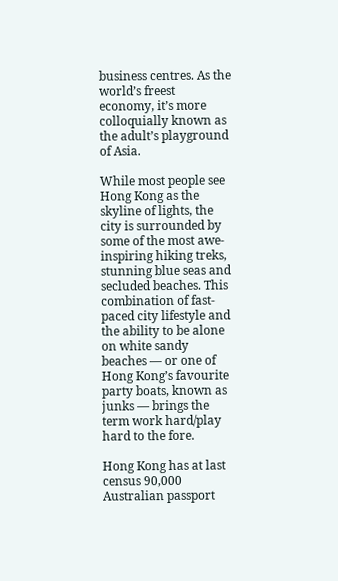business centres. As the world’s freest economy, it’s more colloquially known as the adult’s playground of Asia.

While most people see Hong Kong as the skyline of lights, the city is surrounded by some of the most awe-inspiring hiking treks, stunning blue seas and secluded beaches. This combination of fast-paced city lifestyle and the ability to be alone on white sandy beaches — or one of Hong Kong’s favourite party boats, known as junks — brings the term work hard/play hard to the fore.

Hong Kong has at last census 90,000 Australian passport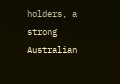holders, a strong Australian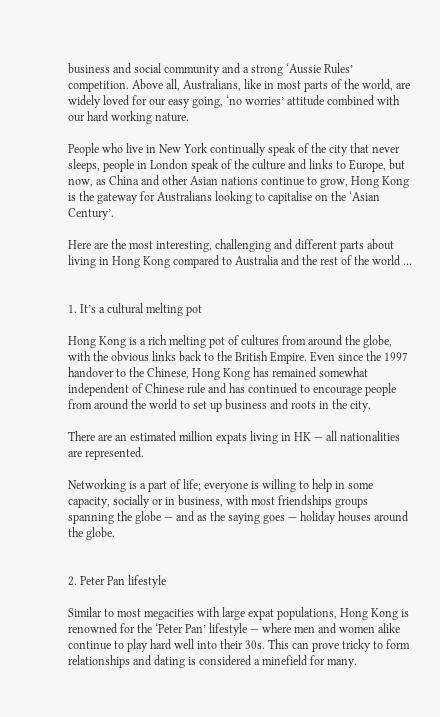business and social community and a strong ‘Aussie Rules’ competition. Above all, Australians, like in most parts of the world, are widely loved for our easy going, ‘no worries’ attitude combined with our hard working nature.

People who live in New York continually speak of the city that never sleeps, people in London speak of the culture and links to Europe, but now, as China and other Asian nations continue to grow, Hong Kong is the gateway for Australians looking to capitalise on the ‘Asian Century’.

Here are the most interesting, challenging and different parts about living in Hong Kong compared to Australia and the rest of the world …


1. It’s a cultural melting pot

Hong Kong is a rich melting pot of cultures from around the globe, with the obvious links back to the British Empire. Even since the 1997 handover to the Chinese, Hong Kong has remained somewhat independent of Chinese rule and has continued to encourage people from around the world to set up business and roots in the city.

There are an estimated million expats living in HK — all nationalities are represented.

Networking is a part of life; everyone is willing to help in some capacity, socially or in business, with most friendships groups spanning the globe — and as the saying goes — holiday houses around the globe.


2. Peter Pan lifestyle

Similar to most megacities with large expat populations, Hong Kong is renowned for the ‘Peter Pan’ lifestyle — where men and women alike continue to play hard well into their 30s. This can prove tricky to form relationships and dating is considered a minefield for many.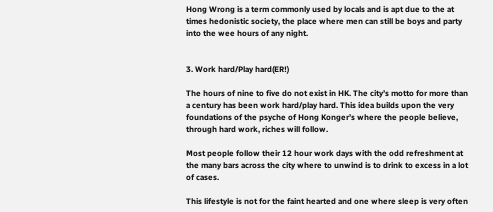Hong Wrong is a term commonly used by locals and is apt due to the at times hedonistic society, the place where men can still be boys and party into the wee hours of any night.


3. Work hard/Play hard(ER!)

The hours of nine to five do not exist in HK. The city’s motto for more than a century has been work hard/play hard. This idea builds upon the very foundations of the psyche of Hong Konger’s where the people believe, through hard work, riches will follow.

Most people follow their 12 hour work days with the odd refreshment at the many bars across the city where to unwind is to drink to excess in a lot of cases.

This lifestyle is not for the faint hearted and one where sleep is very often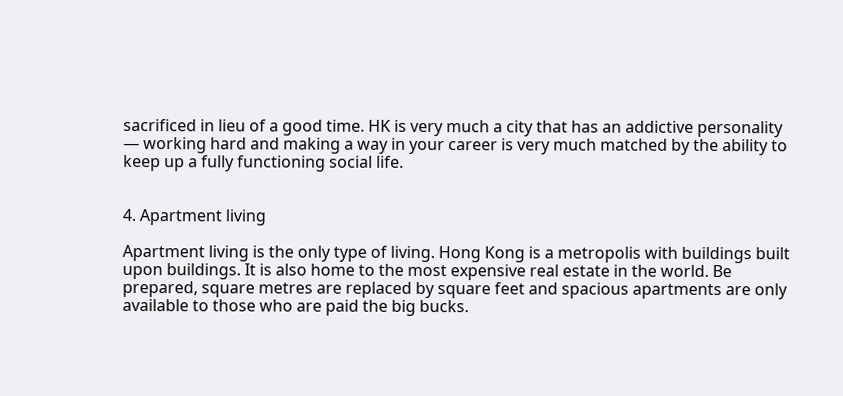sacrificed in lieu of a good time. HK is very much a city that has an addictive personality — working hard and making a way in your career is very much matched by the ability to keep up a fully functioning social life.


4. Apartment living

Apartment living is the only type of living. Hong Kong is a metropolis with buildings built upon buildings. It is also home to the most expensive real estate in the world. Be prepared, square metres are replaced by square feet and spacious apartments are only available to those who are paid the big bucks.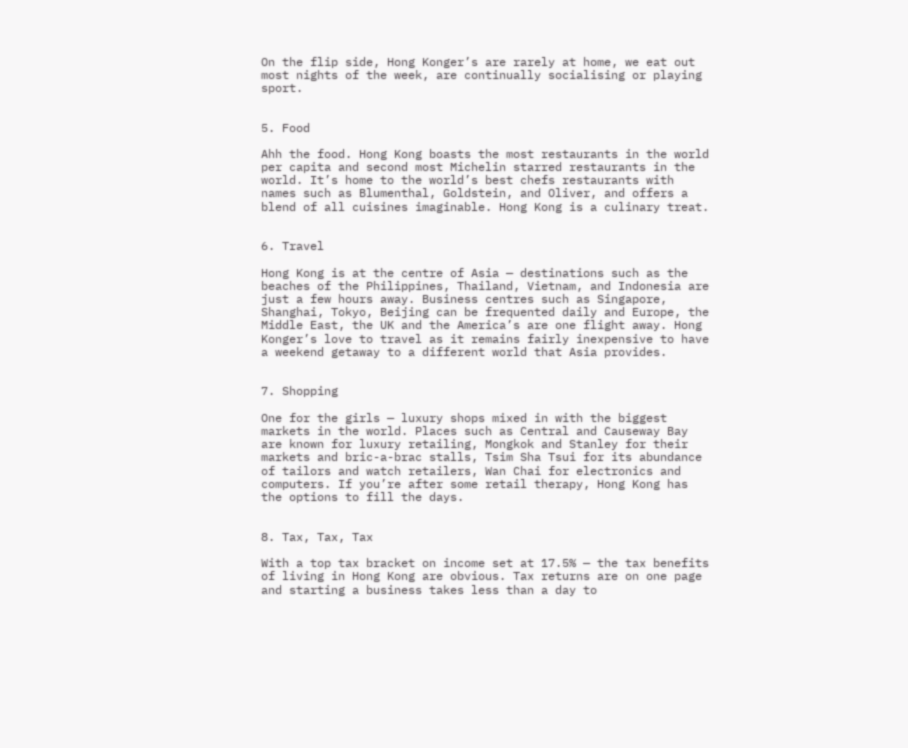On the flip side, Hong Konger’s are rarely at home, we eat out most nights of the week, are continually socialising or playing sport.


5. Food

Ahh the food. Hong Kong boasts the most restaurants in the world per capita and second most Michelin starred restaurants in the world. It’s home to the world’s best chefs restaurants with names such as Blumenthal, Goldstein, and Oliver, and offers a blend of all cuisines imaginable. Hong Kong is a culinary treat.


6. Travel

Hong Kong is at the centre of Asia — destinations such as the beaches of the Philippines, Thailand, Vietnam, and Indonesia are just a few hours away. Business centres such as Singapore, Shanghai, Tokyo, Beijing can be frequented daily and Europe, the Middle East, the UK and the America’s are one flight away. Hong Konger’s love to travel as it remains fairly inexpensive to have a weekend getaway to a different world that Asia provides.


7. Shopping

One for the girls — luxury shops mixed in with the biggest markets in the world. Places such as Central and Causeway Bay are known for luxury retailing, Mongkok and Stanley for their markets and bric-a-brac stalls, Tsim Sha Tsui for its abundance of tailors and watch retailers, Wan Chai for electronics and computers. If you’re after some retail therapy, Hong Kong has the options to fill the days.


8. Tax, Tax, Tax

With a top tax bracket on income set at 17.5% — the tax benefits of living in Hong Kong are obvious. Tax returns are on one page and starting a business takes less than a day to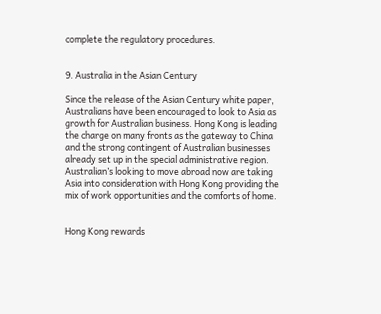complete the regulatory procedures.


9. Australia in the Asian Century

Since the release of the Asian Century white paper, Australians have been encouraged to look to Asia as growth for Australian business. Hong Kong is leading the charge on many fronts as the gateway to China and the strong contingent of Australian businesses already set up in the special administrative region. Australian’s looking to move abroad now are taking Asia into consideration with Hong Kong providing the mix of work opportunities and the comforts of home.


Hong Kong rewards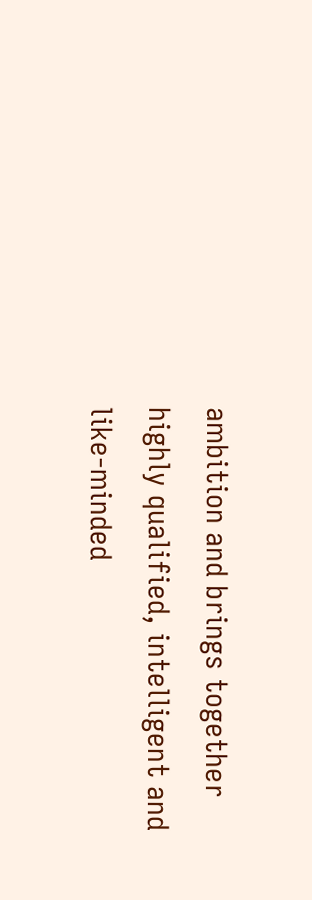ambition and brings together highly qualified, intelligent and like-minded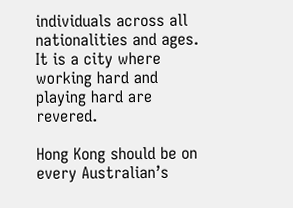individuals across all nationalities and ages. It is a city where working hard and playing hard are revered.

Hong Kong should be on every Australian’s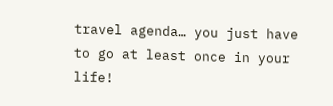travel agenda… you just have to go at least once in your life!